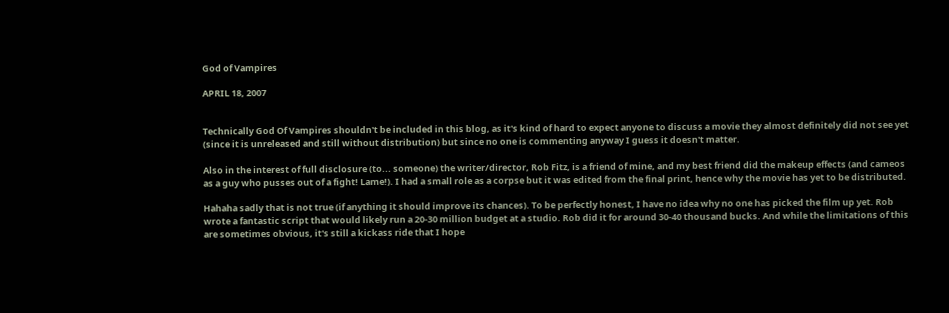God of Vampires

APRIL 18, 2007


Technically God Of Vampires shouldn't be included in this blog, as it's kind of hard to expect anyone to discuss a movie they almost definitely did not see yet (since it is unreleased and still without distribution) but since no one is commenting anyway I guess it doesn't matter.

Also in the interest of full disclosure (to... someone) the writer/director, Rob Fitz, is a friend of mine, and my best friend did the makeup effects (and cameos as a guy who pusses out of a fight! Lame!). I had a small role as a corpse but it was edited from the final print, hence why the movie has yet to be distributed.

Hahaha sadly that is not true (if anything it should improve its chances). To be perfectly honest, I have no idea why no one has picked the film up yet. Rob wrote a fantastic script that would likely run a 20-30 million budget at a studio. Rob did it for around 30-40 thousand bucks. And while the limitations of this are sometimes obvious, it's still a kickass ride that I hope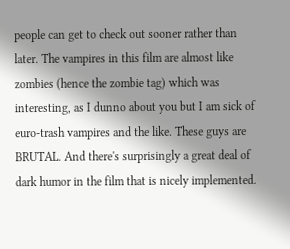people can get to check out sooner rather than later. The vampires in this film are almost like zombies (hence the zombie tag) which was interesting, as I dunno about you but I am sick of euro-trash vampires and the like. These guys are BRUTAL. And there's surprisingly a great deal of dark humor in the film that is nicely implemented.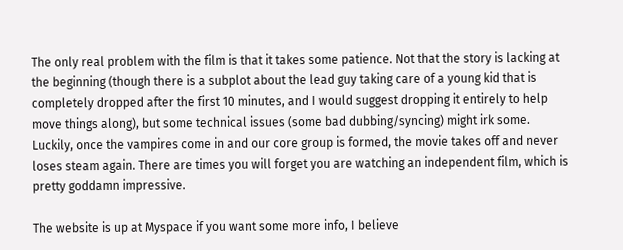The only real problem with the film is that it takes some patience. Not that the story is lacking at the beginning (though there is a subplot about the lead guy taking care of a young kid that is completely dropped after the first 10 minutes, and I would suggest dropping it entirely to help move things along), but some technical issues (some bad dubbing/syncing) might irk some. Luckily, once the vampires come in and our core group is formed, the movie takes off and never loses steam again. There are times you will forget you are watching an independent film, which is pretty goddamn impressive.

The website is up at Myspace if you want some more info, I believe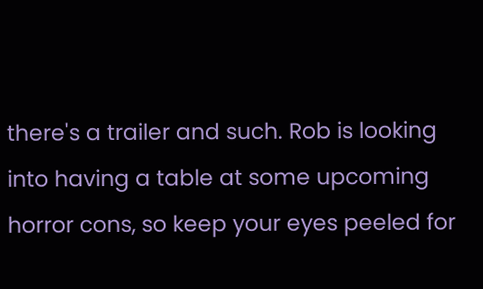there's a trailer and such. Rob is looking into having a table at some upcoming horror cons, so keep your eyes peeled for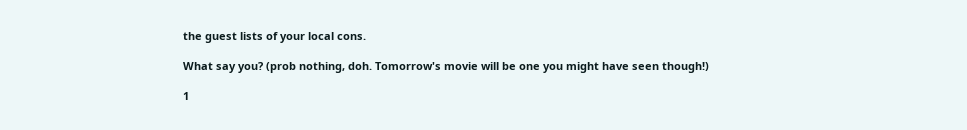the guest lists of your local cons.

What say you? (prob nothing, doh. Tomorrow's movie will be one you might have seen though!)

1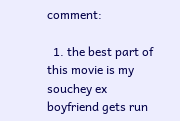comment:

  1. the best part of this movie is my souchey ex boyfriend gets run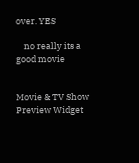over. YES

    no really its a good movie


Movie & TV Show Preview Widget